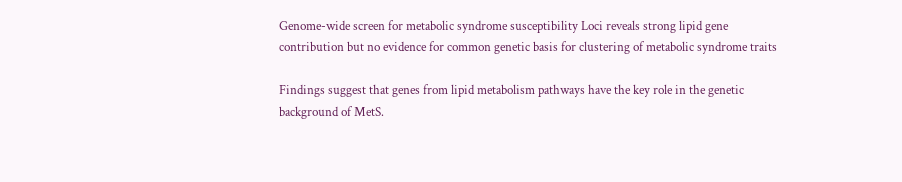Genome-wide screen for metabolic syndrome susceptibility Loci reveals strong lipid gene contribution but no evidence for common genetic basis for clustering of metabolic syndrome traits

Findings suggest that genes from lipid metabolism pathways have the key role in the genetic background of MetS.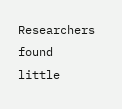Researchers found little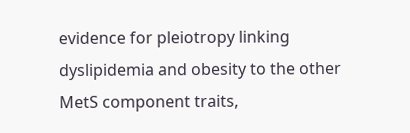evidence for pleiotropy linking dyslipidemia and obesity to the other MetS component traits,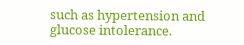such as hypertension and glucose intolerance.